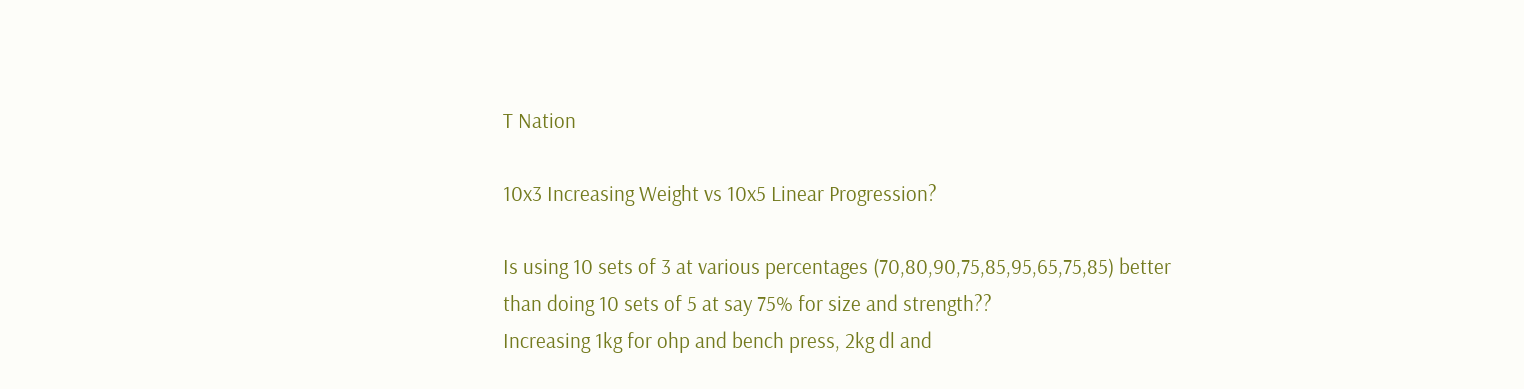T Nation

10x3 Increasing Weight vs 10x5 Linear Progression?

Is using 10 sets of 3 at various percentages (70,80,90,75,85,95,65,75,85) better than doing 10 sets of 5 at say 75% for size and strength??
Increasing 1kg for ohp and bench press, 2kg dl and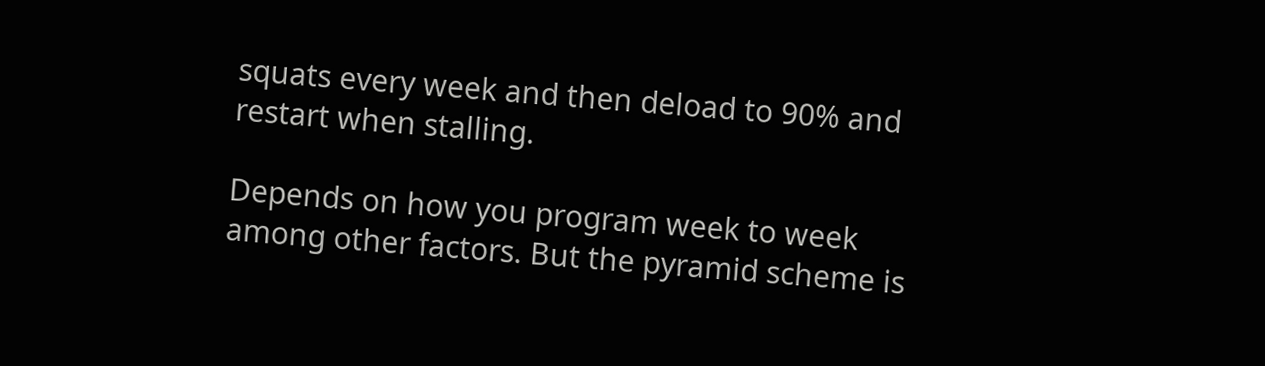squats every week and then deload to 90% and restart when stalling.

Depends on how you program week to week among other factors. But the pyramid scheme is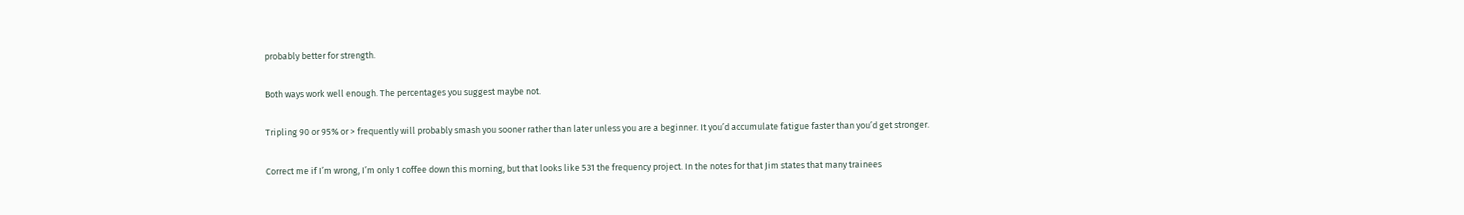probably better for strength.

Both ways work well enough. The percentages you suggest maybe not.

Tripling 90 or 95% or > frequently will probably smash you sooner rather than later unless you are a beginner. It you’d accumulate fatigue faster than you’d get stronger.

Correct me if I’m wrong, I’m only 1 coffee down this morning, but that looks like 531 the frequency project. In the notes for that Jim states that many trainees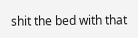shit the bed with that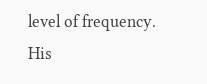level of frequency. His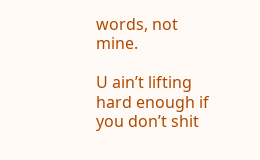words, not mine.

U ain’t lifting hard enough if you don’t shit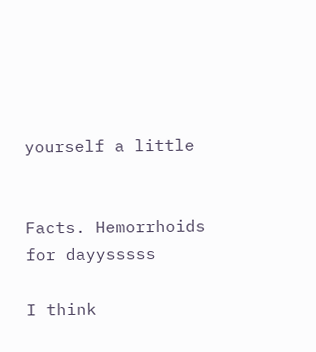yourself a little


Facts. Hemorrhoids for dayysssss

I think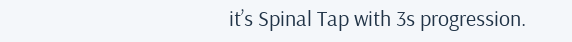it’s Spinal Tap with 3s progression.